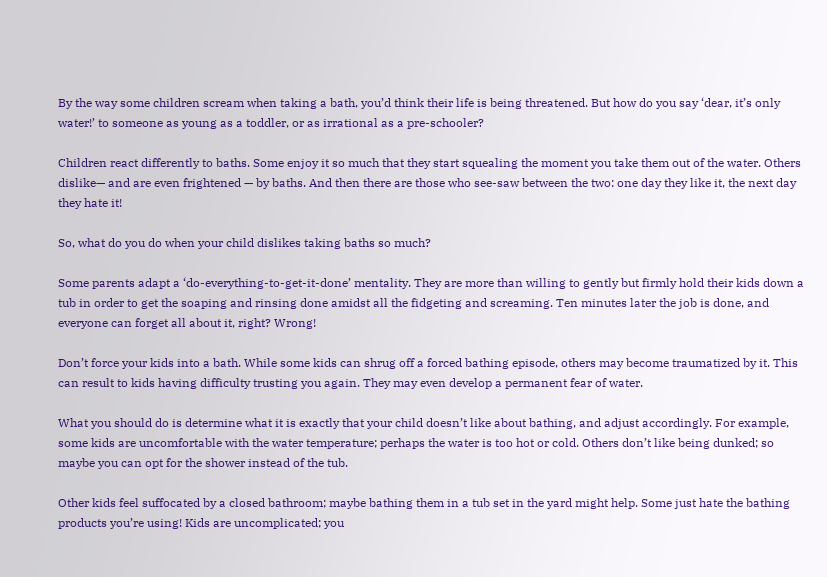By the way some children scream when taking a bath, you’d think their life is being threatened. But how do you say ‘dear, it’s only water!’ to someone as young as a toddler, or as irrational as a pre-schooler?

Children react differently to baths. Some enjoy it so much that they start squealing the moment you take them out of the water. Others dislike— and are even frightened — by baths. And then there are those who see-saw between the two: one day they like it, the next day they hate it!

So, what do you do when your child dislikes taking baths so much?

Some parents adapt a ‘do-everything-to-get-it-done’ mentality. They are more than willing to gently but firmly hold their kids down a tub in order to get the soaping and rinsing done amidst all the fidgeting and screaming. Ten minutes later the job is done, and everyone can forget all about it, right? Wrong!

Don’t force your kids into a bath. While some kids can shrug off a forced bathing episode, others may become traumatized by it. This can result to kids having difficulty trusting you again. They may even develop a permanent fear of water.

What you should do is determine what it is exactly that your child doesn’t like about bathing, and adjust accordingly. For example, some kids are uncomfortable with the water temperature; perhaps the water is too hot or cold. Others don’t like being dunked; so maybe you can opt for the shower instead of the tub.

Other kids feel suffocated by a closed bathroom; maybe bathing them in a tub set in the yard might help. Some just hate the bathing products you’re using! Kids are uncomplicated; you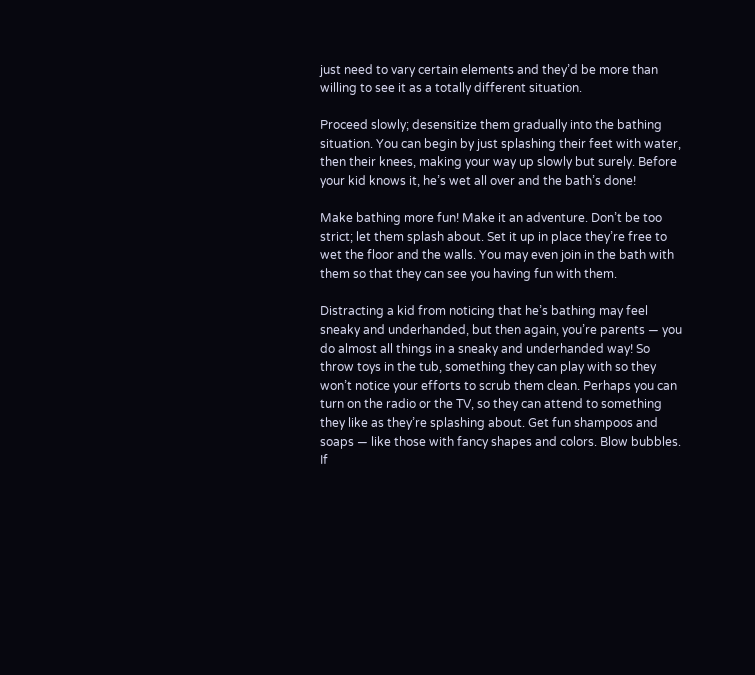just need to vary certain elements and they’d be more than willing to see it as a totally different situation.

Proceed slowly; desensitize them gradually into the bathing situation. You can begin by just splashing their feet with water, then their knees, making your way up slowly but surely. Before your kid knows it, he’s wet all over and the bath’s done!

Make bathing more fun! Make it an adventure. Don’t be too strict; let them splash about. Set it up in place they’re free to wet the floor and the walls. You may even join in the bath with them so that they can see you having fun with them.

Distracting a kid from noticing that he’s bathing may feel sneaky and underhanded, but then again, you’re parents — you do almost all things in a sneaky and underhanded way! So throw toys in the tub, something they can play with so they won’t notice your efforts to scrub them clean. Perhaps you can turn on the radio or the TV, so they can attend to something they like as they’re splashing about. Get fun shampoos and soaps — like those with fancy shapes and colors. Blow bubbles. If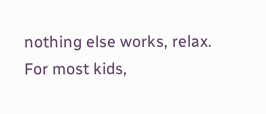nothing else works, relax. For most kids,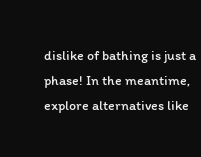dislike of bathing is just a phase! In the meantime, explore alternatives like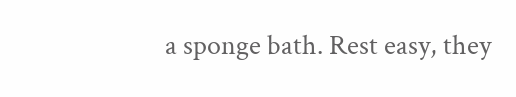a sponge bath. Rest easy, they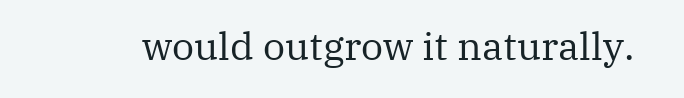would outgrow it naturally.